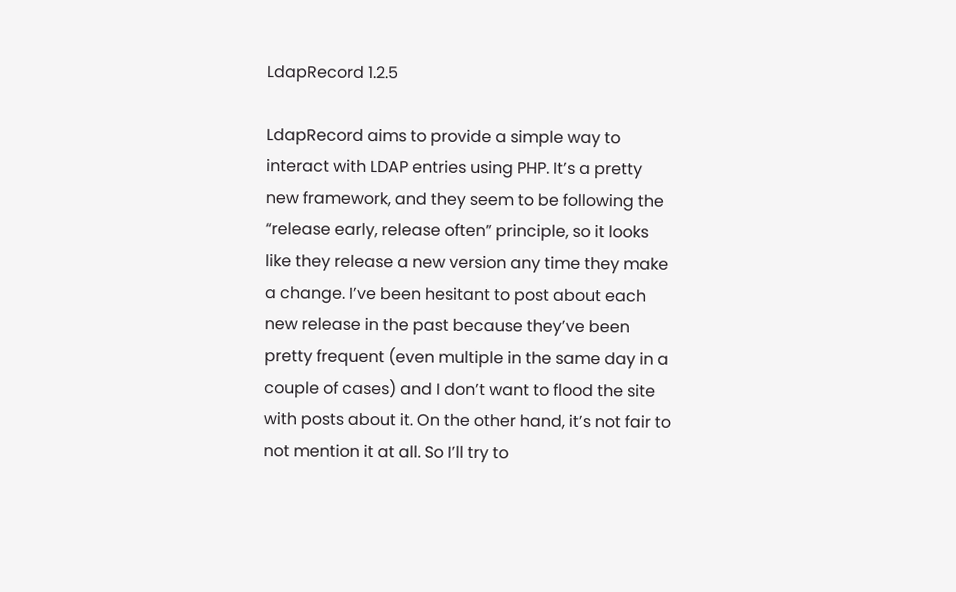LdapRecord 1.2.5

LdapRecord aims to provide a simple way to interact with LDAP entries using PHP. It’s a pretty new framework, and they seem to be following the “release early, release often” principle, so it looks like they release a new version any time they make a change. I’ve been hesitant to post about each new release in the past because they’ve been pretty frequent (even multiple in the same day in a couple of cases) and I don’t want to flood the site with posts about it. On the other hand, it’s not fair to not mention it at all. So I’ll try to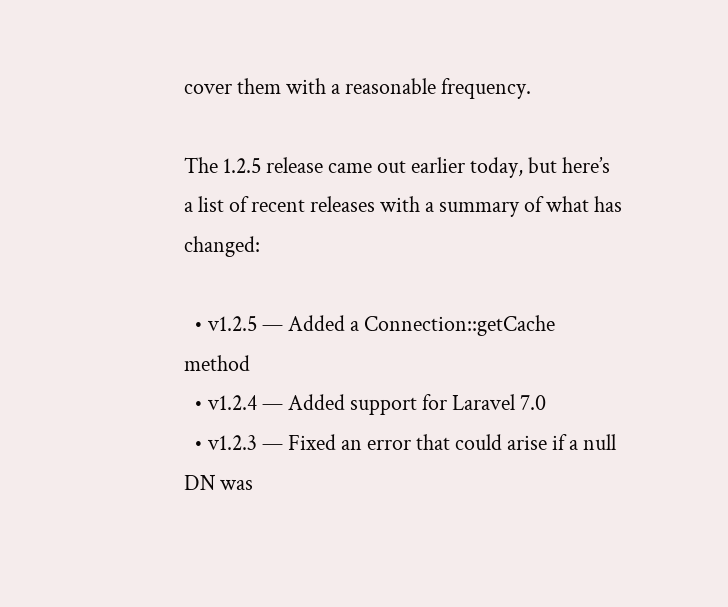cover them with a reasonable frequency.

The 1.2.5 release came out earlier today, but here’s a list of recent releases with a summary of what has changed:

  • v1.2.5 — Added a Connection::getCache method
  • v1.2.4 — Added support for Laravel 7.0
  • v1.2.3 — Fixed an error that could arise if a null DN was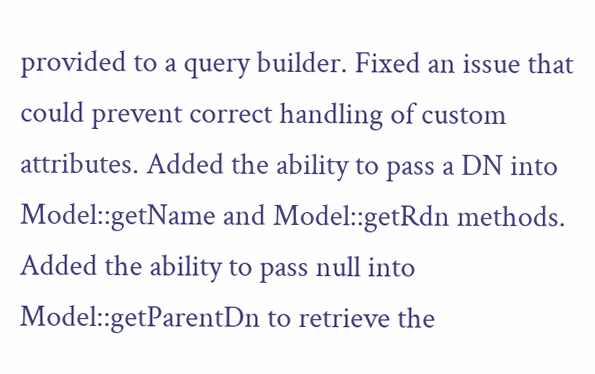provided to a query builder. Fixed an issue that could prevent correct handling of custom attributes. Added the ability to pass a DN into Model::getName and Model::getRdn methods. Added the ability to pass null into Model::getParentDn to retrieve the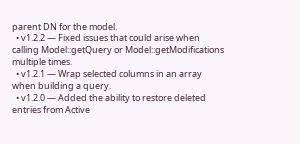parent DN for the model.
  • v1.2.2 — Fixed issues that could arise when calling Model::getQuery or Model::getModifications multiple times.
  • v1.2.1 — Wrap selected columns in an array when building a query.
  • v1.2.0 — Added the ability to restore deleted entries from Active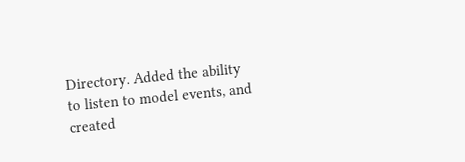Directory. Added the ability to listen to model events, and created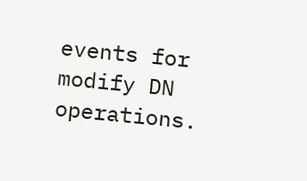events for modify DN operations.